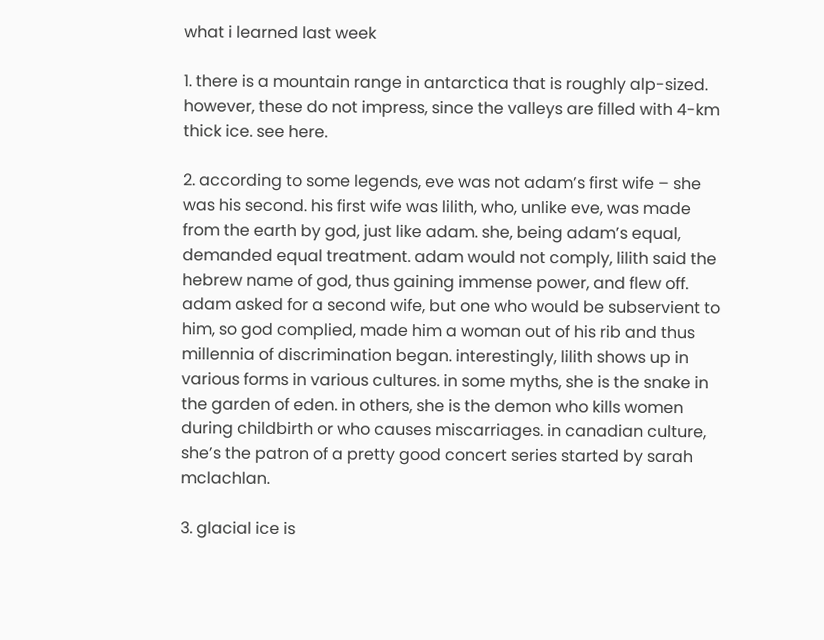what i learned last week

1. there is a mountain range in antarctica that is roughly alp-sized. however, these do not impress, since the valleys are filled with 4-km thick ice. see here.

2. according to some legends, eve was not adam’s first wife – she was his second. his first wife was lilith, who, unlike eve, was made from the earth by god, just like adam. she, being adam’s equal, demanded equal treatment. adam would not comply, lilith said the hebrew name of god, thus gaining immense power, and flew off. adam asked for a second wife, but one who would be subservient to him, so god complied, made him a woman out of his rib and thus millennia of discrimination began. interestingly, lilith shows up in various forms in various cultures. in some myths, she is the snake in the garden of eden. in others, she is the demon who kills women during childbirth or who causes miscarriages. in canadian culture, she’s the patron of a pretty good concert series started by sarah mclachlan.

3. glacial ice is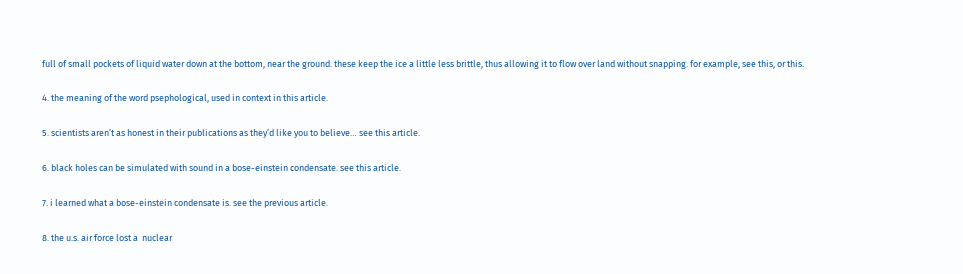full of small pockets of liquid water down at the bottom, near the ground. these keep the ice a little less brittle, thus allowing it to flow over land without snapping. for example, see this, or this.

4. the meaning of the word psephological, used in context in this article.

5. scientists aren’t as honest in their publications as they’d like you to believe… see this article.

6. black holes can be simulated with sound in a bose-einstein condensate. see this article.

7. i learned what a bose-einstein condensate is. see the previous article.

8. the u.s. air force lost a  nuclear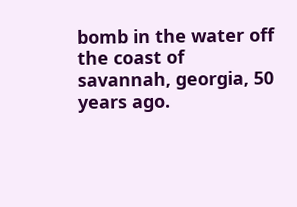bomb in the water off the coast of savannah, georgia, 50 years ago.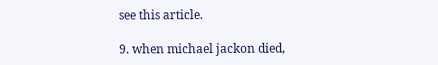see this article.

9. when michael jackon died,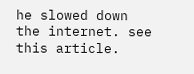he slowed down the internet. see this article.